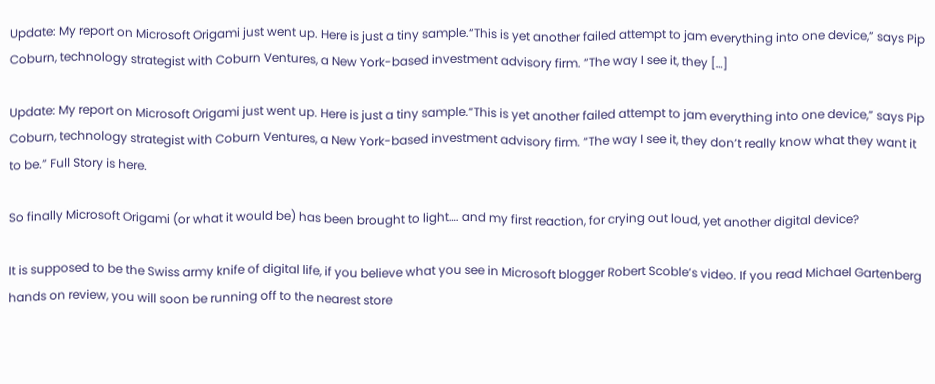Update: My report on Microsoft Origami just went up. Here is just a tiny sample.“This is yet another failed attempt to jam everything into one device,” says Pip Coburn, technology strategist with Coburn Ventures, a New York-based investment advisory firm. “The way I see it, they […]

Update: My report on Microsoft Origami just went up. Here is just a tiny sample.“This is yet another failed attempt to jam everything into one device,” says Pip Coburn, technology strategist with Coburn Ventures, a New York-based investment advisory firm. “The way I see it, they don’t really know what they want it to be.” Full Story is here.

So finally Microsoft Origami (or what it would be) has been brought to light…. and my first reaction, for crying out loud, yet another digital device?

It is supposed to be the Swiss army knife of digital life, if you believe what you see in Microsoft blogger Robert Scoble’s video. If you read Michael Gartenberg hands on review, you will soon be running off to the nearest store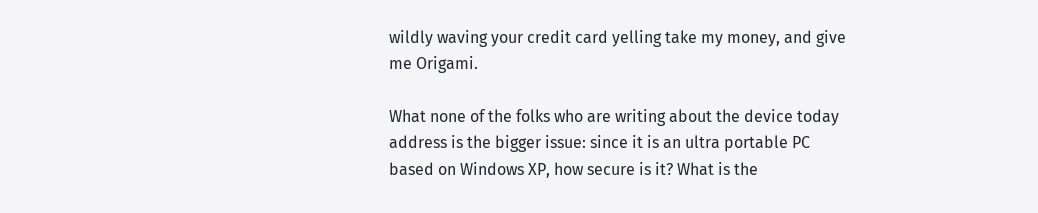wildly waving your credit card yelling take my money, and give me Origami.

What none of the folks who are writing about the device today address is the bigger issue: since it is an ultra portable PC based on Windows XP, how secure is it? What is the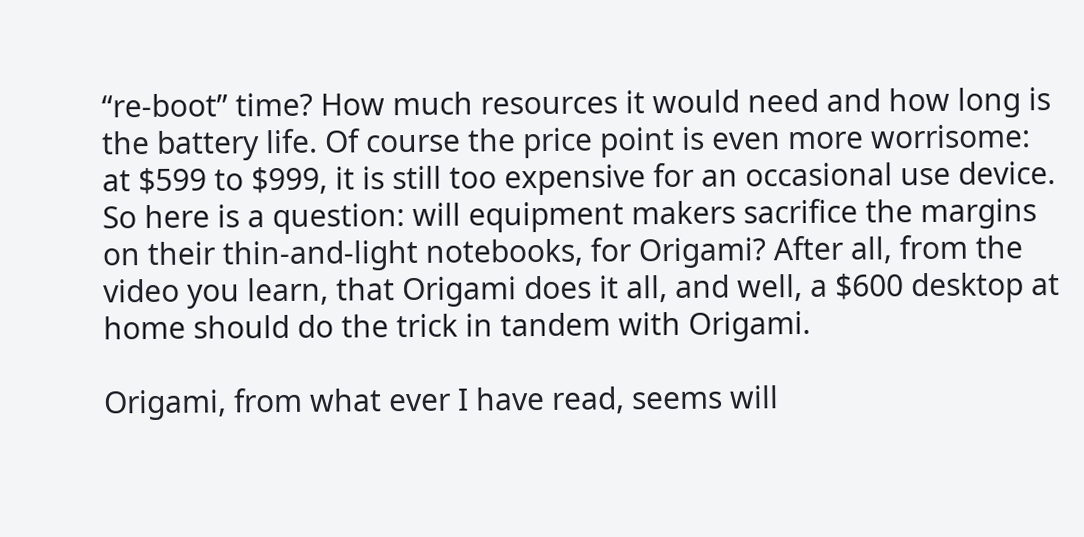“re-boot” time? How much resources it would need and how long is the battery life. Of course the price point is even more worrisome: at $599 to $999, it is still too expensive for an occasional use device. So here is a question: will equipment makers sacrifice the margins on their thin-and-light notebooks, for Origami? After all, from the video you learn, that Origami does it all, and well, a $600 desktop at home should do the trick in tandem with Origami.

Origami, from what ever I have read, seems will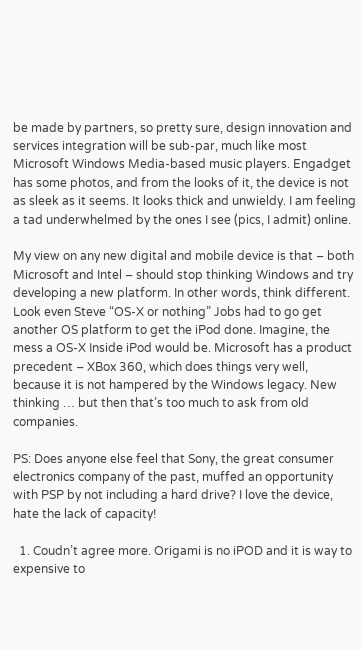be made by partners, so pretty sure, design innovation and services integration will be sub-par, much like most Microsoft Windows Media-based music players. Engadget has some photos, and from the looks of it, the device is not as sleek as it seems. It looks thick and unwieldy. I am feeling a tad underwhelmed by the ones I see (pics, I admit) online.

My view on any new digital and mobile device is that – both Microsoft and Intel – should stop thinking Windows and try developing a new platform. In other words, think different. Look even Steve “OS-X or nothing” Jobs had to go get another OS platform to get the iPod done. Imagine, the mess a OS-X Inside iPod would be. Microsoft has a product precedent – XBox 360, which does things very well, because it is not hampered by the Windows legacy. New thinking … but then that’s too much to ask from old companies.

PS: Does anyone else feel that Sony, the great consumer electronics company of the past, muffed an opportunity with PSP by not including a hard drive? I love the device, hate the lack of capacity!

  1. Coudn’t agree more. Origami is no iPOD and it is way to expensive to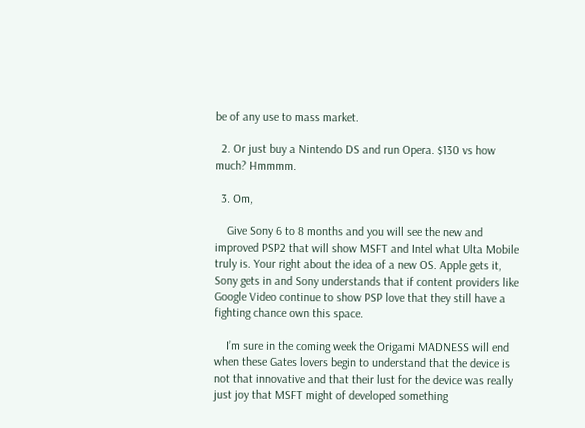be of any use to mass market.

  2. Or just buy a Nintendo DS and run Opera. $130 vs how much? Hmmmm.

  3. Om,

    Give Sony 6 to 8 months and you will see the new and improved PSP2 that will show MSFT and Intel what Ulta Mobile truly is. Your right about the idea of a new OS. Apple gets it, Sony gets in and Sony understands that if content providers like Google Video continue to show PSP love that they still have a fighting chance own this space.

    I’m sure in the coming week the Origami MADNESS will end when these Gates lovers begin to understand that the device is not that innovative and that their lust for the device was really just joy that MSFT might of developed something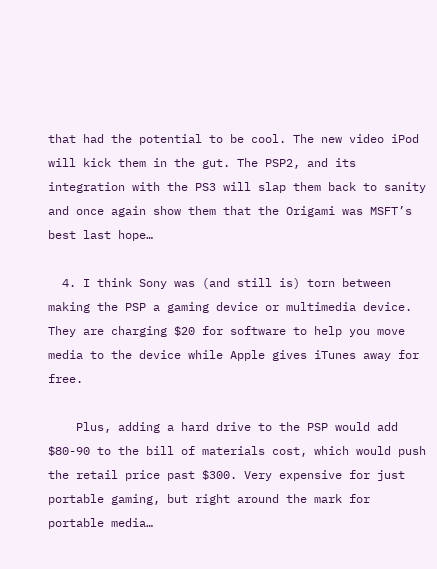that had the potential to be cool. The new video iPod will kick them in the gut. The PSP2, and its integration with the PS3 will slap them back to sanity and once again show them that the Origami was MSFT’s best last hope…

  4. I think Sony was (and still is) torn between making the PSP a gaming device or multimedia device. They are charging $20 for software to help you move media to the device while Apple gives iTunes away for free.

    Plus, adding a hard drive to the PSP would add $80-90 to the bill of materials cost, which would push the retail price past $300. Very expensive for just portable gaming, but right around the mark for portable media…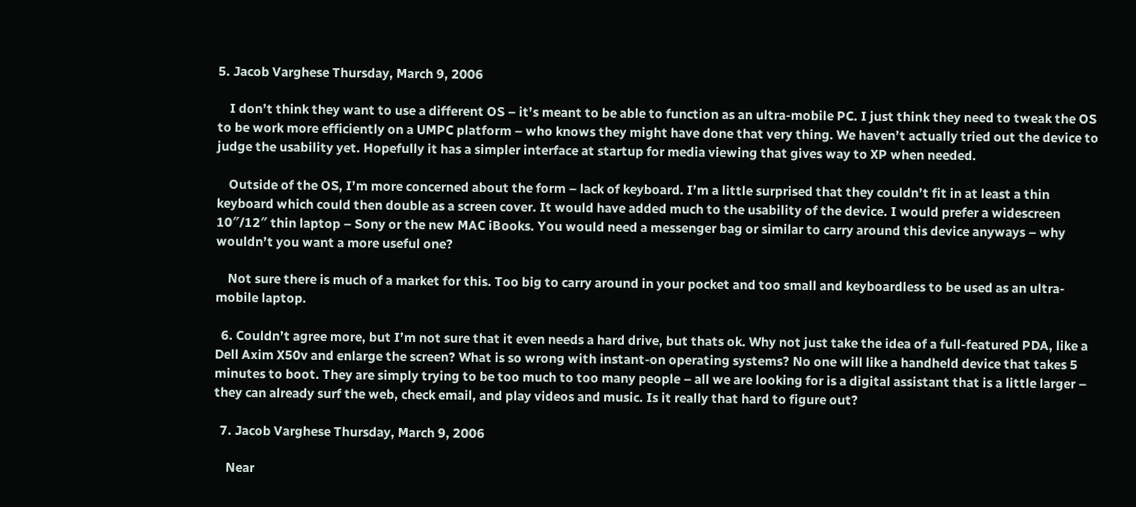5. Jacob Varghese Thursday, March 9, 2006

    I don’t think they want to use a different OS – it’s meant to be able to function as an ultra-mobile PC. I just think they need to tweak the OS to be work more efficiently on a UMPC platform – who knows they might have done that very thing. We haven’t actually tried out the device to judge the usability yet. Hopefully it has a simpler interface at startup for media viewing that gives way to XP when needed.

    Outside of the OS, I’m more concerned about the form – lack of keyboard. I’m a little surprised that they couldn’t fit in at least a thin keyboard which could then double as a screen cover. It would have added much to the usability of the device. I would prefer a widescreen 10″/12″ thin laptop – Sony or the new MAC iBooks. You would need a messenger bag or similar to carry around this device anyways – why wouldn’t you want a more useful one?

    Not sure there is much of a market for this. Too big to carry around in your pocket and too small and keyboardless to be used as an ultra-mobile laptop.

  6. Couldn’t agree more, but I’m not sure that it even needs a hard drive, but thats ok. Why not just take the idea of a full-featured PDA, like a Dell Axim X50v and enlarge the screen? What is so wrong with instant-on operating systems? No one will like a handheld device that takes 5 minutes to boot. They are simply trying to be too much to too many people – all we are looking for is a digital assistant that is a little larger – they can already surf the web, check email, and play videos and music. Is it really that hard to figure out?

  7. Jacob Varghese Thursday, March 9, 2006

    Near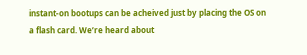instant-on bootups can be acheived just by placing the OS on a flash card. We’re heard about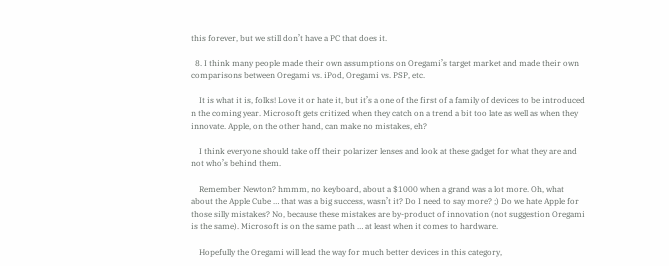this forever, but we still don’t have a PC that does it.

  8. I think many people made their own assumptions on Oregami’s target market and made their own comparisons between Oregami vs. iPod, Oregami vs. PSP, etc.

    It is what it is, folks! Love it or hate it, but it’s a one of the first of a family of devices to be introduced n the coming year. Microsoft gets critized when they catch on a trend a bit too late as well as when they innovate. Apple, on the other hand, can make no mistakes, eh?

    I think everyone should take off their polarizer lenses and look at these gadget for what they are and not who’s behind them.

    Remember Newton? hmmm, no keyboard, about a $1000 when a grand was a lot more. Oh, what about the Apple Cube … that was a big success, wasn’t it? Do I need to say more? ;) Do we hate Apple for those silly mistakes? No, because these mistakes are by-product of innovation (not suggestion Oregami is the same). Microsoft is on the same path … at least when it comes to hardware.

    Hopefully the Oregami will lead the way for much better devices in this category,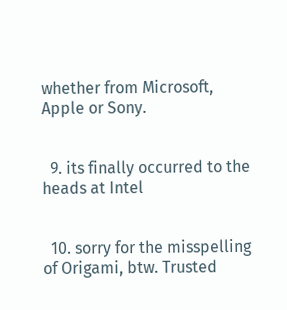whether from Microsoft, Apple or Sony.


  9. its finally occurred to the heads at Intel


  10. sorry for the misspelling of Origami, btw. Trusted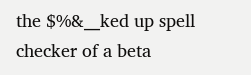the $%&__ked up spell checker of a beta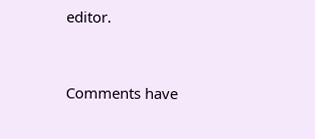editor.


Comments have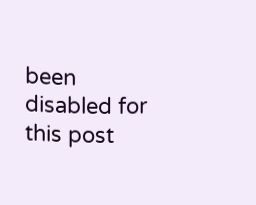been disabled for this post